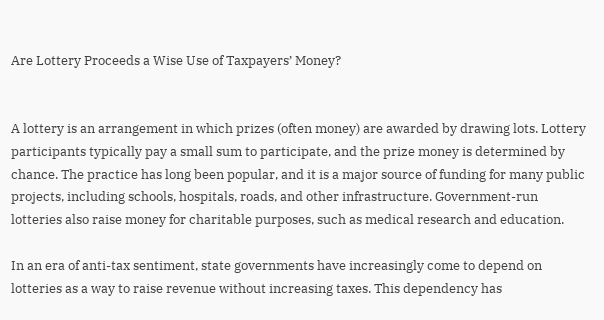Are Lottery Proceeds a Wise Use of Taxpayers’ Money?


A lottery is an arrangement in which prizes (often money) are awarded by drawing lots. Lottery participants typically pay a small sum to participate, and the prize money is determined by chance. The practice has long been popular, and it is a major source of funding for many public projects, including schools, hospitals, roads, and other infrastructure. Government-run lotteries also raise money for charitable purposes, such as medical research and education.

In an era of anti-tax sentiment, state governments have increasingly come to depend on lotteries as a way to raise revenue without increasing taxes. This dependency has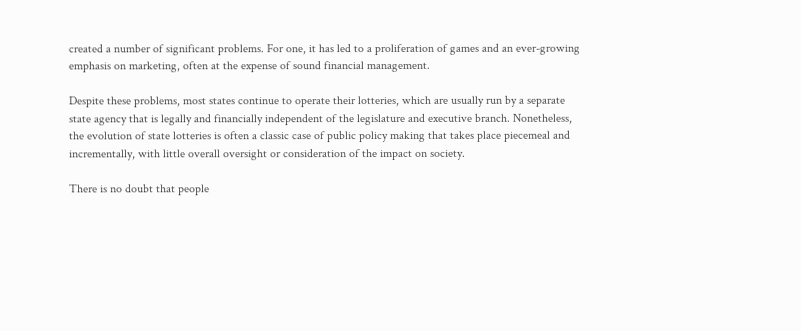created a number of significant problems. For one, it has led to a proliferation of games and an ever-growing emphasis on marketing, often at the expense of sound financial management.

Despite these problems, most states continue to operate their lotteries, which are usually run by a separate state agency that is legally and financially independent of the legislature and executive branch. Nonetheless, the evolution of state lotteries is often a classic case of public policy making that takes place piecemeal and incrementally, with little overall oversight or consideration of the impact on society.

There is no doubt that people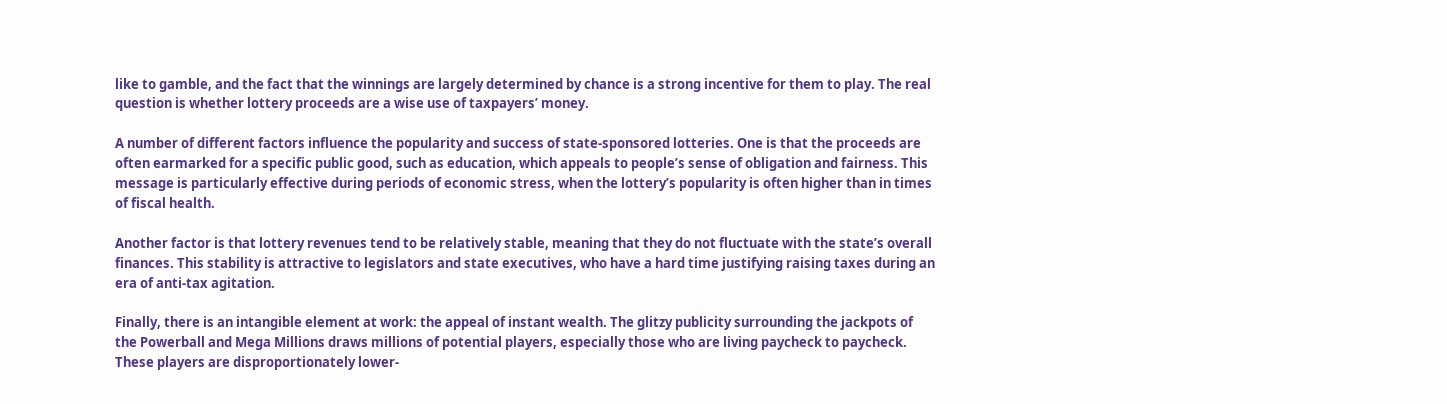like to gamble, and the fact that the winnings are largely determined by chance is a strong incentive for them to play. The real question is whether lottery proceeds are a wise use of taxpayers’ money.

A number of different factors influence the popularity and success of state-sponsored lotteries. One is that the proceeds are often earmarked for a specific public good, such as education, which appeals to people’s sense of obligation and fairness. This message is particularly effective during periods of economic stress, when the lottery’s popularity is often higher than in times of fiscal health.

Another factor is that lottery revenues tend to be relatively stable, meaning that they do not fluctuate with the state’s overall finances. This stability is attractive to legislators and state executives, who have a hard time justifying raising taxes during an era of anti-tax agitation.

Finally, there is an intangible element at work: the appeal of instant wealth. The glitzy publicity surrounding the jackpots of the Powerball and Mega Millions draws millions of potential players, especially those who are living paycheck to paycheck. These players are disproportionately lower-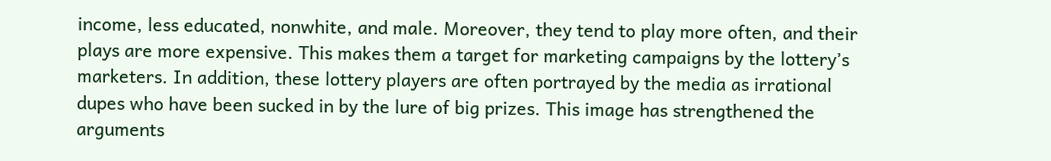income, less educated, nonwhite, and male. Moreover, they tend to play more often, and their plays are more expensive. This makes them a target for marketing campaigns by the lottery’s marketers. In addition, these lottery players are often portrayed by the media as irrational dupes who have been sucked in by the lure of big prizes. This image has strengthened the arguments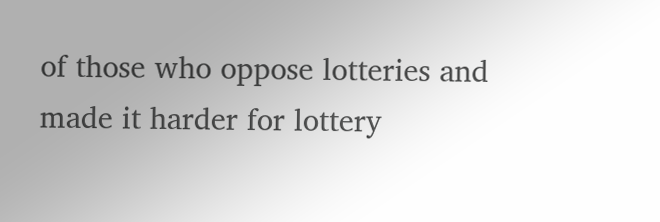of those who oppose lotteries and made it harder for lottery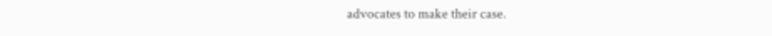advocates to make their case.